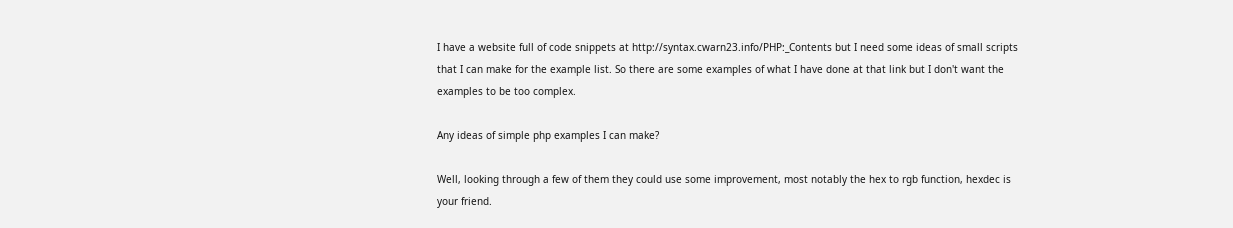I have a website full of code snippets at http://syntax.cwarn23.info/PHP:_Contents but I need some ideas of small scripts that I can make for the example list. So there are some examples of what I have done at that link but I don't want the examples to be too complex.

Any ideas of simple php examples I can make?

Well, looking through a few of them they could use some improvement, most notably the hex to rgb function, hexdec is your friend.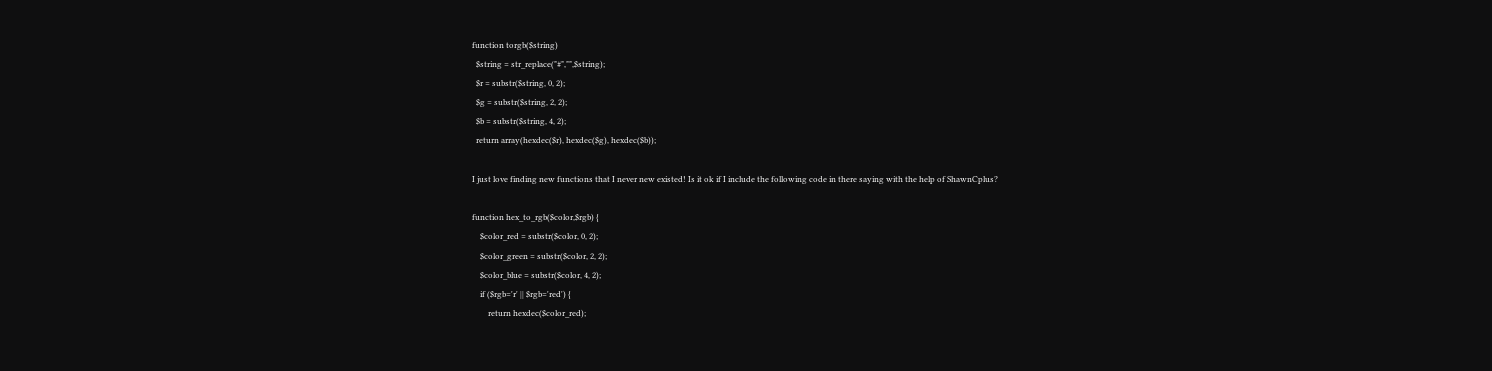function torgb($string)
  $string = str_replace("#","",$string);
  $r = substr($string, 0, 2);
  $g = substr($string, 2, 2);
  $b = substr($string, 4, 2);
  return array(hexdec($r), hexdec($g), hexdec($b));

I just love finding new functions that I never new existed! Is it ok if I include the following code in there saying with the help of ShawnCplus?

function hex_to_rgb($color,$rgb) {
    $color_red = substr($color, 0, 2);
    $color_green = substr($color, 2, 2);
    $color_blue = substr($color, 4, 2);
    if ($rgb='r' || $rgb='red') {
        return hexdec($color_red);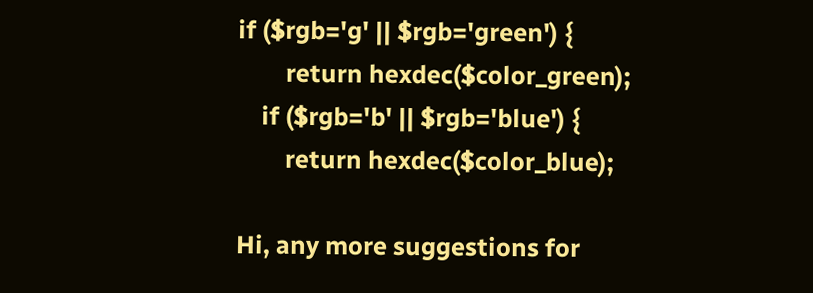if ($rgb='g' || $rgb='green') {
        return hexdec($color_green);
    if ($rgb='b' || $rgb='blue') {
        return hexdec($color_blue);

Hi, any more suggestions for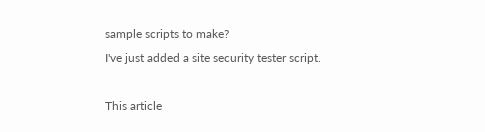sample scripts to make?
I've just added a site security tester script.

This article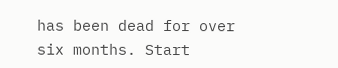has been dead for over six months. Start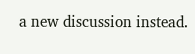a new discussion instead.